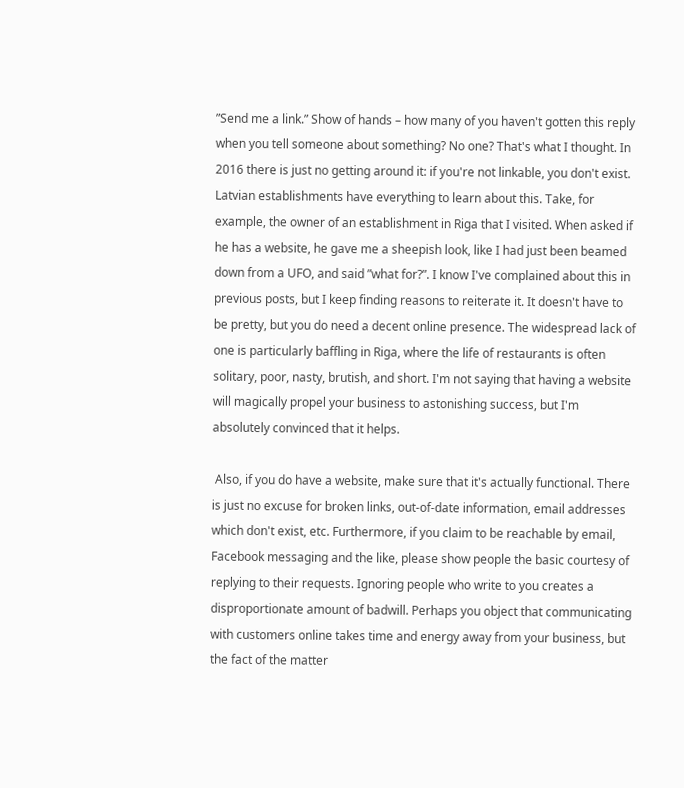”Send me a link.” Show of hands – how many of you haven't gotten this reply when you tell someone about something? No one? That's what I thought. In 2016 there is just no getting around it: if you're not linkable, you don't exist. Latvian establishments have everything to learn about this. Take, for example, the owner of an establishment in Riga that I visited. When asked if he has a website, he gave me a sheepish look, like I had just been beamed down from a UFO, and said ”what for?”. I know I've complained about this in previous posts, but I keep finding reasons to reiterate it. It doesn't have to be pretty, but you do need a decent online presence. The widespread lack of one is particularly baffling in Riga, where the life of restaurants is often solitary, poor, nasty, brutish, and short. I'm not saying that having a website will magically propel your business to astonishing success, but I'm absolutely convinced that it helps.

 Also, if you do have a website, make sure that it's actually functional. There is just no excuse for broken links, out-of-date information, email addresses which don't exist, etc. Furthermore, if you claim to be reachable by email, Facebook messaging and the like, please show people the basic courtesy of replying to their requests. Ignoring people who write to you creates a disproportionate amount of badwill. Perhaps you object that communicating with customers online takes time and energy away from your business, but the fact of the matter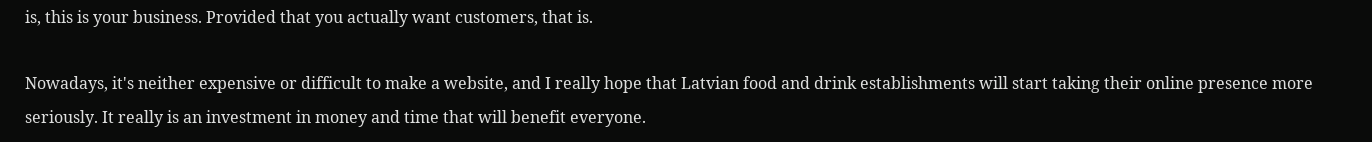is, this is your business. Provided that you actually want customers, that is.

Nowadays, it's neither expensive or difficult to make a website, and I really hope that Latvian food and drink establishments will start taking their online presence more seriously. It really is an investment in money and time that will benefit everyone.